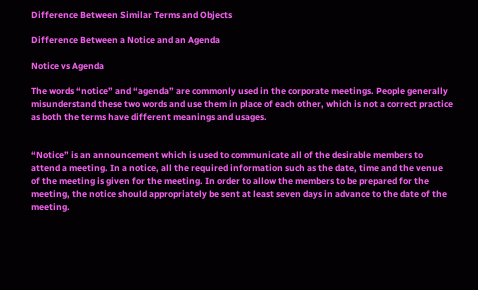Difference Between Similar Terms and Objects

Difference Between a Notice and an Agenda

Notice vs Agenda

The words “notice” and “agenda” are commonly used in the corporate meetings. People generally misunderstand these two words and use them in place of each other, which is not a correct practice as both the terms have different meanings and usages.


“Notice” is an announcement which is used to communicate all of the desirable members to attend a meeting. In a notice, all the required information such as the date, time and the venue of the meeting is given for the meeting. In order to allow the members to be prepared for the meeting, the notice should appropriately be sent at least seven days in advance to the date of the meeting.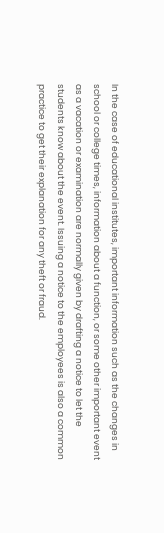In the case of educational institutes, important information such as the changes in school or college times, information about a function, or some other important event as a vacation or examination are normally given by drafting a notice to let the students know about the event. Issuing a notice to the employees is also a common practice to get their explanation for any theft or fraud.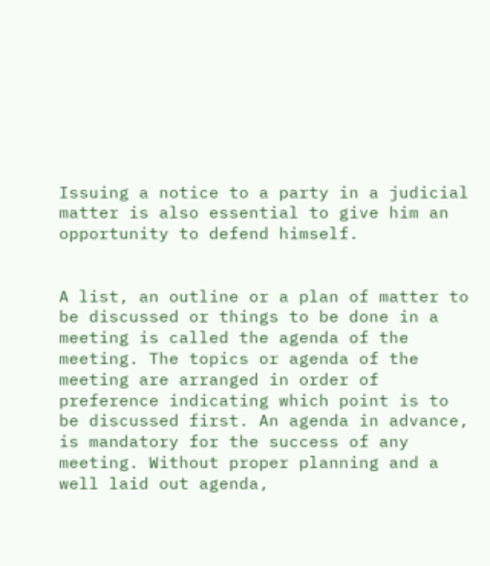Issuing a notice to a party in a judicial matter is also essential to give him an opportunity to defend himself.


A list, an outline or a plan of matter to be discussed or things to be done in a meeting is called the agenda of the meeting. The topics or agenda of the meeting are arranged in order of preference indicating which point is to be discussed first. An agenda in advance, is mandatory for the success of any meeting. Without proper planning and a well laid out agenda,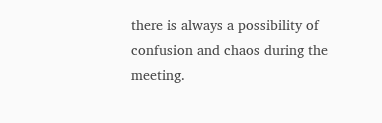there is always a possibility of confusion and chaos during the meeting.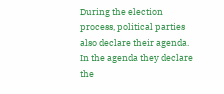During the election process, political parties also declare their agenda. In the agenda they declare the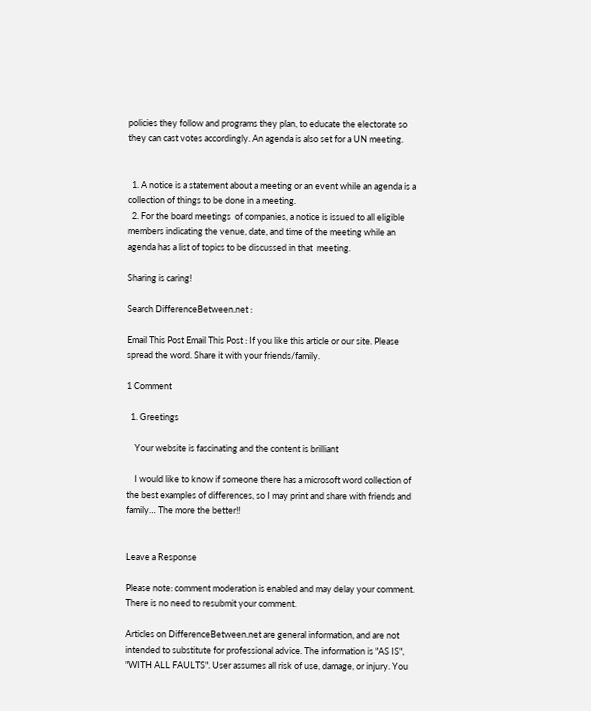policies they follow and programs they plan, to educate the electorate so they can cast votes accordingly. An agenda is also set for a UN meeting.


  1. A notice is a statement about a meeting or an event while an agenda is a collection of things to be done in a meeting.
  2. For the board meetings  of companies, a notice is issued to all eligible members indicating the venue, date, and time of the meeting while an agenda has a list of topics to be discussed in that  meeting.

Sharing is caring!

Search DifferenceBetween.net :

Email This Post Email This Post : If you like this article or our site. Please spread the word. Share it with your friends/family.

1 Comment

  1. Greetings

    Your website is fascinating and the content is brilliant

    I would like to know if someone there has a microsoft word collection of the best examples of differences, so I may print and share with friends and family… The more the better!!


Leave a Response

Please note: comment moderation is enabled and may delay your comment. There is no need to resubmit your comment.

Articles on DifferenceBetween.net are general information, and are not intended to substitute for professional advice. The information is "AS IS", "WITH ALL FAULTS". User assumes all risk of use, damage, or injury. You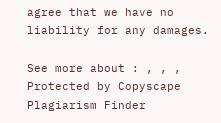agree that we have no liability for any damages.

See more about : , , ,
Protected by Copyscape Plagiarism Finder